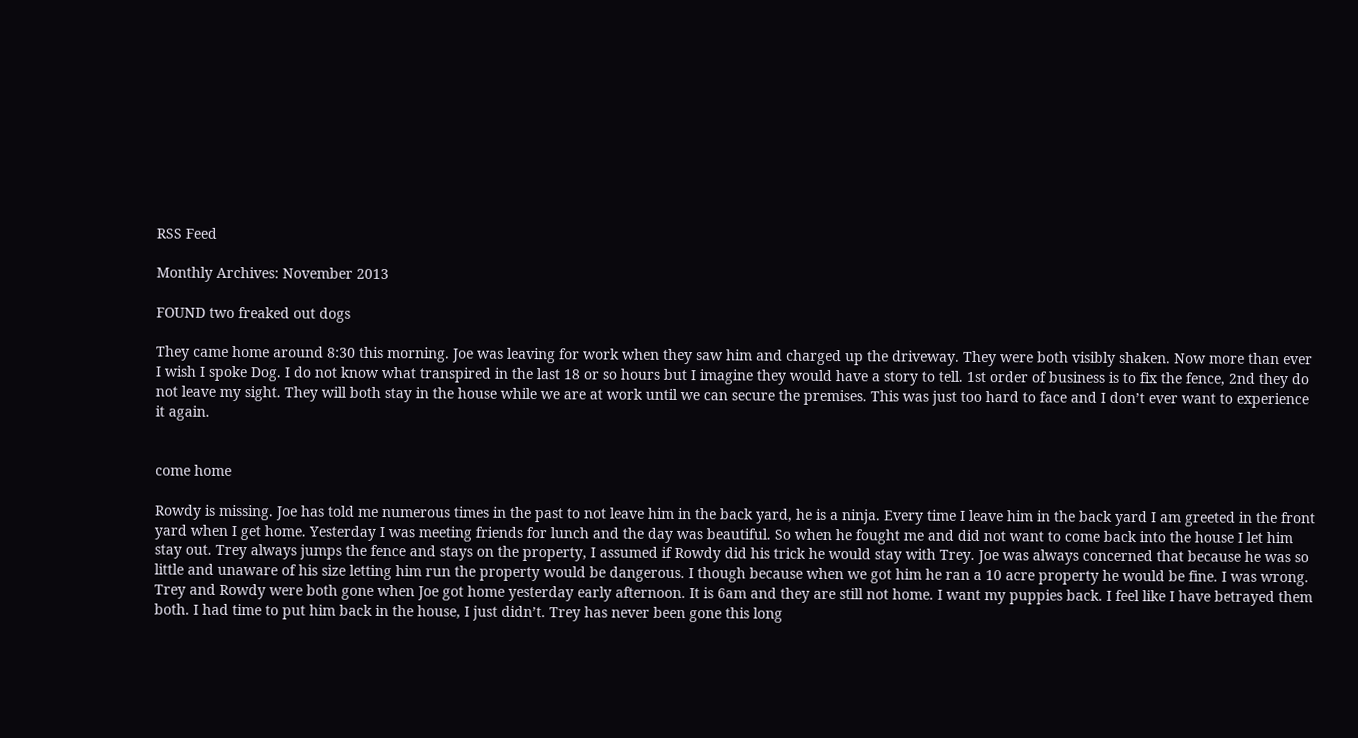RSS Feed

Monthly Archives: November 2013

FOUND two freaked out dogs

They came home around 8:30 this morning. Joe was leaving for work when they saw him and charged up the driveway. They were both visibly shaken. Now more than ever I wish I spoke Dog. I do not know what transpired in the last 18 or so hours but I imagine they would have a story to tell. 1st order of business is to fix the fence, 2nd they do not leave my sight. They will both stay in the house while we are at work until we can secure the premises. This was just too hard to face and I don’t ever want to experience it again.


come home

Rowdy is missing. Joe has told me numerous times in the past to not leave him in the back yard, he is a ninja. Every time I leave him in the back yard I am greeted in the front yard when I get home. Yesterday I was meeting friends for lunch and the day was beautiful. So when he fought me and did not want to come back into the house I let him stay out. Trey always jumps the fence and stays on the property, I assumed if Rowdy did his trick he would stay with Trey. Joe was always concerned that because he was so little and unaware of his size letting him run the property would be dangerous. I though because when we got him he ran a 10 acre property he would be fine. I was wrong. Trey and Rowdy were both gone when Joe got home yesterday early afternoon. It is 6am and they are still not home. I want my puppies back. I feel like I have betrayed them both. I had time to put him back in the house, I just didn’t. Trey has never been gone this long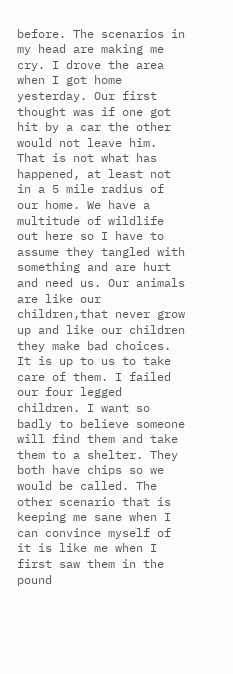before. The scenarios in my head are making me cry. I drove the area when I got home yesterday. Our first thought was if one got hit by a car the other would not leave him. That is not what has happened, at least not in a 5 mile radius of our home. We have a multitude of wildlife out here so I have to assume they tangled with something and are hurt and need us. Our animals are like our children,that never grow up and like our children they make bad choices. It is up to us to take care of them. I failed our four legged children. I want so badly to believe someone will find them and take them to a shelter. They both have chips so we would be called. The other scenario that is keeping me sane when I can convince myself of it is like me when I first saw them in the pound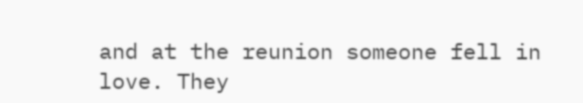and at the reunion someone fell in love. They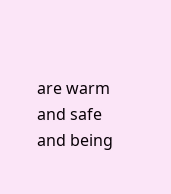are warm and safe and being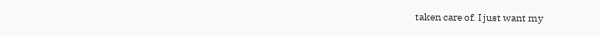taken care of. I just want my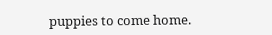puppies to come home.